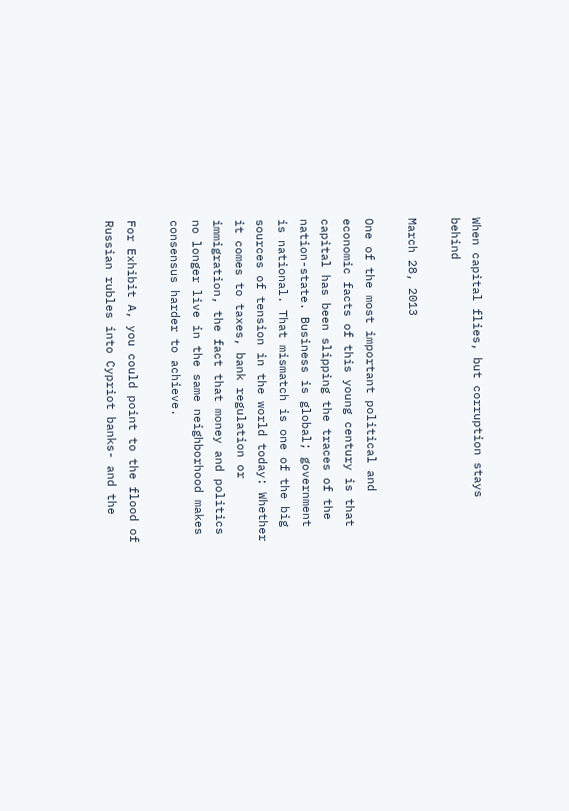When capital flies, but corruption stays behind

March 28, 2013

One of the most important political and economic facts of this young century is that capital has been slipping the traces of the nation-state. Business is global; government is national. That mismatch is one of the big sources of tension in the world today: Whether it comes to taxes, bank regulation or immigration, the fact that money and politics no longer live in the same neighborhood makes consensus harder to achieve.

For Exhibit A, you could point to the flood of Russian rubles into Cypriot banks- and the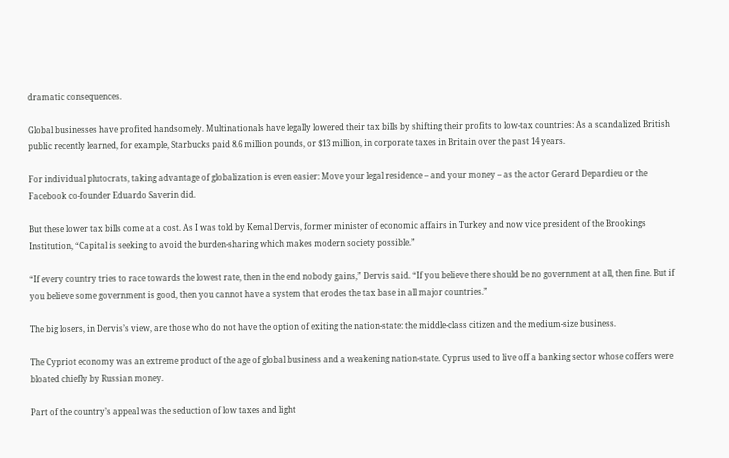dramatic consequences.

Global businesses have profited handsomely. Multinationals have legally lowered their tax bills by shifting their profits to low-tax countries: As a scandalized British public recently learned, for example, Starbucks paid 8.6 million pounds, or $13 million, in corporate taxes in Britain over the past 14 years.

For individual plutocrats, taking advantage of globalization is even easier: Move your legal residence – and your money – as the actor Gerard Depardieu or the Facebook co-founder Eduardo Saverin did.

But these lower tax bills come at a cost. As I was told by Kemal Dervis, former minister of economic affairs in Turkey and now vice president of the Brookings Institution, “Capital is seeking to avoid the burden-sharing which makes modern society possible.”

“If every country tries to race towards the lowest rate, then in the end nobody gains,” Dervis said. “If you believe there should be no government at all, then fine. But if you believe some government is good, then you cannot have a system that erodes the tax base in all major countries.”

The big losers, in Dervis’s view, are those who do not have the option of exiting the nation-state: the middle-class citizen and the medium-size business.

The Cypriot economy was an extreme product of the age of global business and a weakening nation-state. Cyprus used to live off a banking sector whose coffers were bloated chiefly by Russian money.

Part of the country’s appeal was the seduction of low taxes and light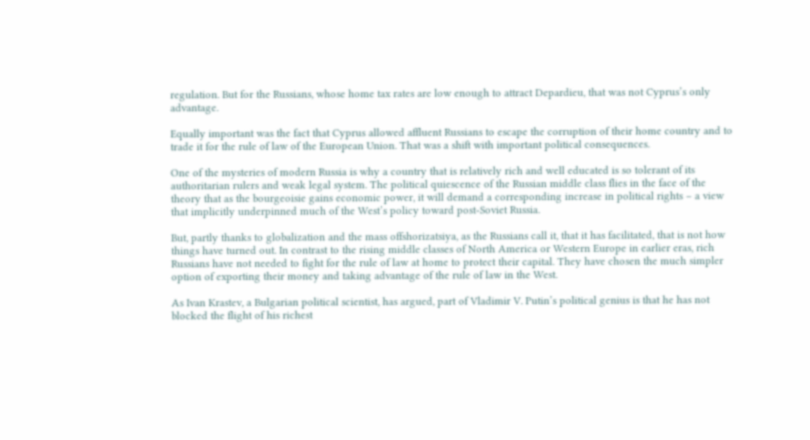regulation. But for the Russians, whose home tax rates are low enough to attract Depardieu, that was not Cyprus’s only advantage.

Equally important was the fact that Cyprus allowed affluent Russians to escape the corruption of their home country and to trade it for the rule of law of the European Union. That was a shift with important political consequences.

One of the mysteries of modern Russia is why a country that is relatively rich and well educated is so tolerant of its authoritarian rulers and weak legal system. The political quiescence of the Russian middle class flies in the face of the theory that as the bourgeoisie gains economic power, it will demand a corresponding increase in political rights – a view that implicitly underpinned much of the West’s policy toward post-Soviet Russia.

But, partly thanks to globalization and the mass offshorizatsiya, as the Russians call it, that it has facilitated, that is not how things have turned out. In contrast to the rising middle classes of North America or Western Europe in earlier eras, rich Russians have not needed to fight for the rule of law at home to protect their capital. They have chosen the much simpler option of exporting their money and taking advantage of the rule of law in the West.

As Ivan Krastev, a Bulgarian political scientist, has argued, part of Vladimir V. Putin’s political genius is that he has not blocked the flight of his richest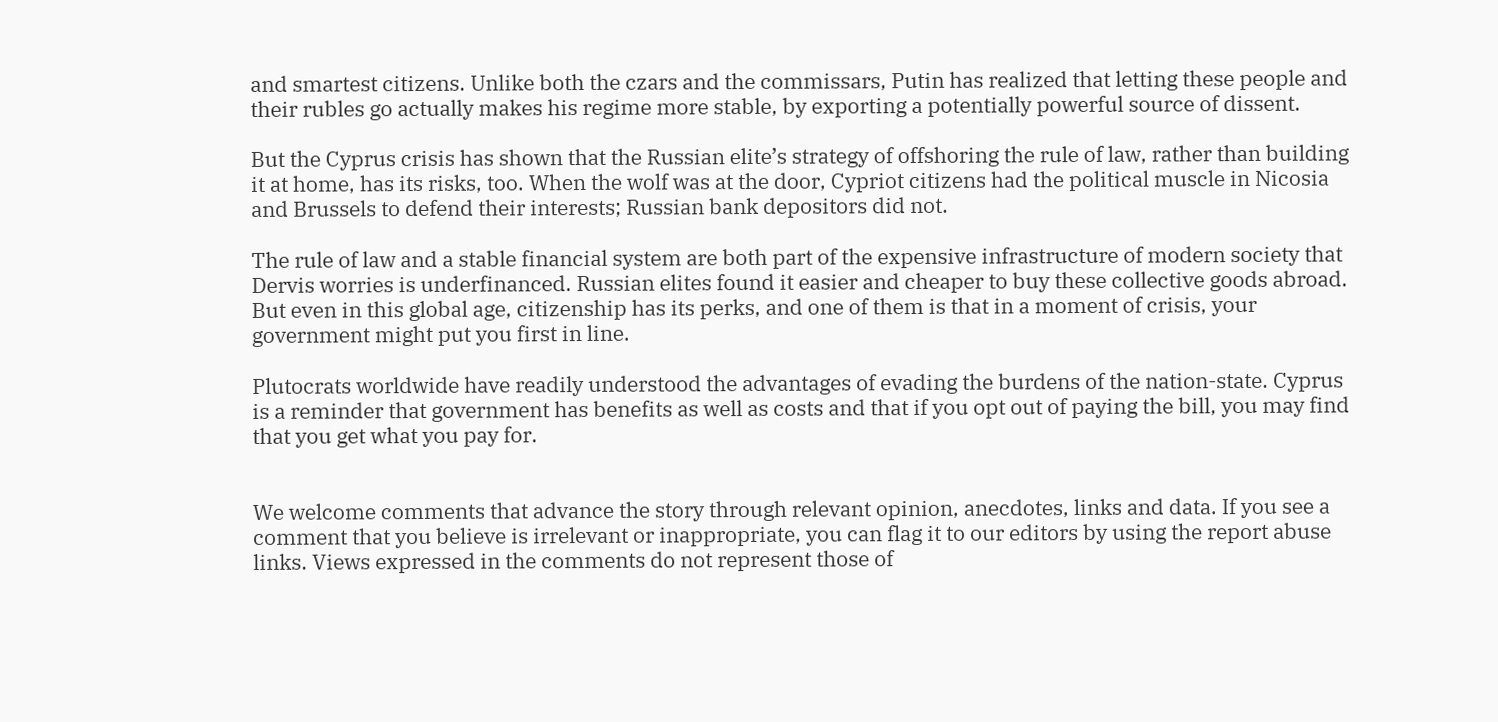and smartest citizens. Unlike both the czars and the commissars, Putin has realized that letting these people and their rubles go actually makes his regime more stable, by exporting a potentially powerful source of dissent.

But the Cyprus crisis has shown that the Russian elite’s strategy of offshoring the rule of law, rather than building it at home, has its risks, too. When the wolf was at the door, Cypriot citizens had the political muscle in Nicosia and Brussels to defend their interests; Russian bank depositors did not.

The rule of law and a stable financial system are both part of the expensive infrastructure of modern society that Dervis worries is underfinanced. Russian elites found it easier and cheaper to buy these collective goods abroad. But even in this global age, citizenship has its perks, and one of them is that in a moment of crisis, your government might put you first in line.

Plutocrats worldwide have readily understood the advantages of evading the burdens of the nation-state. Cyprus is a reminder that government has benefits as well as costs and that if you opt out of paying the bill, you may find that you get what you pay for.


We welcome comments that advance the story through relevant opinion, anecdotes, links and data. If you see a comment that you believe is irrelevant or inappropriate, you can flag it to our editors by using the report abuse links. Views expressed in the comments do not represent those of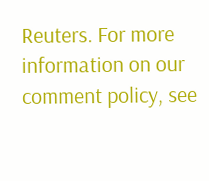Reuters. For more information on our comment policy, see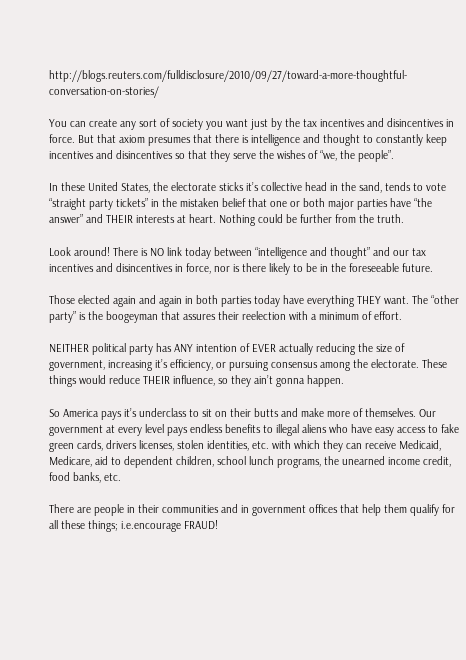http://blogs.reuters.com/fulldisclosure/2010/09/27/toward-a-more-thoughtful-conversation-on-stories/

You can create any sort of society you want just by the tax incentives and disincentives in force. But that axiom presumes that there is intelligence and thought to constantly keep incentives and disincentives so that they serve the wishes of “we, the people”.

In these United States, the electorate sticks it’s collective head in the sand, tends to vote “straight party tickets” in the mistaken belief that one or both major parties have “the answer” and THEIR interests at heart. Nothing could be further from the truth.

Look around! There is NO link today between “intelligence and thought” and our tax incentives and disincentives in force, nor is there likely to be in the foreseeable future.

Those elected again and again in both parties today have everything THEY want. The “other party” is the boogeyman that assures their reelection with a minimum of effort.

NEITHER political party has ANY intention of EVER actually reducing the size of government, increasing it’s efficiency, or pursuing consensus among the electorate. These things would reduce THEIR influence, so they ain’t gonna happen.

So America pays it’s underclass to sit on their butts and make more of themselves. Our government at every level pays endless benefits to illegal aliens who have easy access to fake green cards, drivers licenses, stolen identities, etc. with which they can receive Medicaid, Medicare, aid to dependent children, school lunch programs, the unearned income credit, food banks, etc.

There are people in their communities and in government offices that help them qualify for all these things; i.e.encourage FRAUD!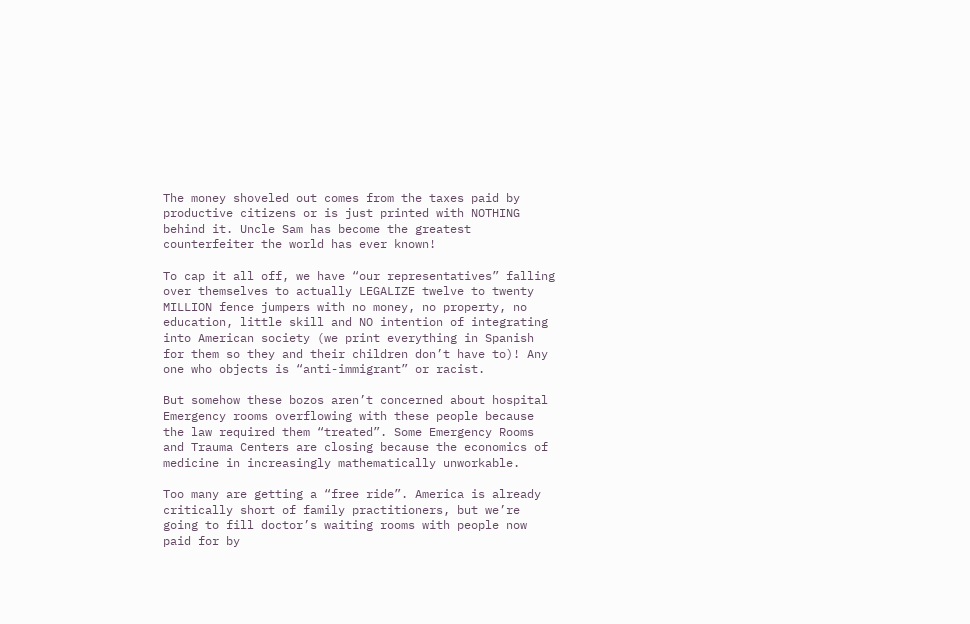The money shoveled out comes from the taxes paid by productive citizens or is just printed with NOTHING behind it. Uncle Sam has become the greatest counterfeiter the world has ever known!

To cap it all off, we have “our representatives” falling over themselves to actually LEGALIZE twelve to twenty MILLION fence jumpers with no money, no property, no education, little skill and NO intention of integrating into American society (we print everything in Spanish for them so they and their children don’t have to)! Any one who objects is “anti-immigrant” or racist.

But somehow these bozos aren’t concerned about hospital Emergency rooms overflowing with these people because the law required them “treated”. Some Emergency Rooms and Trauma Centers are closing because the economics of medicine in increasingly mathematically unworkable.

Too many are getting a “free ride”. America is already critically short of family practitioners, but we’re going to fill doctor’s waiting rooms with people now paid for by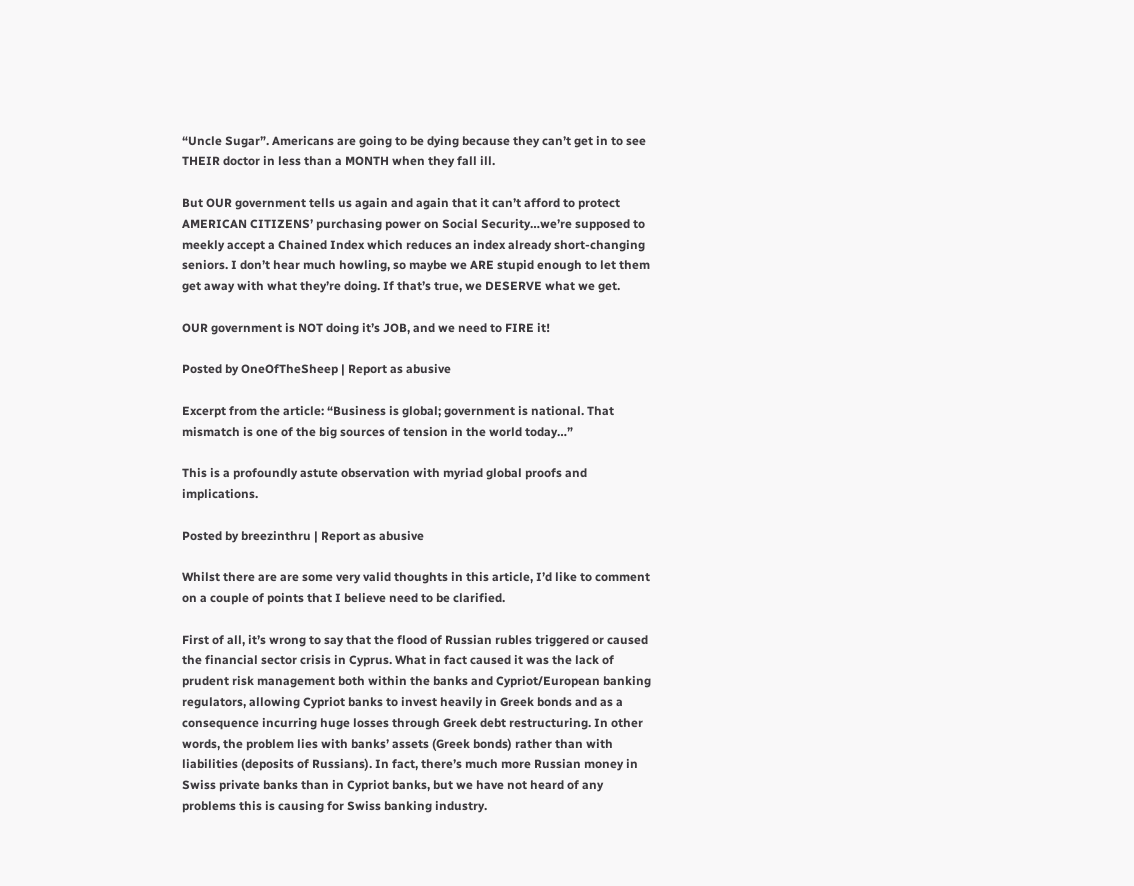“Uncle Sugar”. Americans are going to be dying because they can’t get in to see THEIR doctor in less than a MONTH when they fall ill.

But OUR government tells us again and again that it can’t afford to protect AMERICAN CITIZENS’ purchasing power on Social Security…we’re supposed to meekly accept a Chained Index which reduces an index already short-changing seniors. I don’t hear much howling, so maybe we ARE stupid enough to let them get away with what they’re doing. If that’s true, we DESERVE what we get.

OUR government is NOT doing it’s JOB, and we need to FIRE it!

Posted by OneOfTheSheep | Report as abusive

Excerpt from the article: “Business is global; government is national. That mismatch is one of the big sources of tension in the world today…”

This is a profoundly astute observation with myriad global proofs and implications.

Posted by breezinthru | Report as abusive

Whilst there are are some very valid thoughts in this article, I’d like to comment on a couple of points that I believe need to be clarified.

First of all, it’s wrong to say that the flood of Russian rubles triggered or caused the financial sector crisis in Cyprus. What in fact caused it was the lack of prudent risk management both within the banks and Cypriot/European banking regulators, allowing Cypriot banks to invest heavily in Greek bonds and as a consequence incurring huge losses through Greek debt restructuring. In other words, the problem lies with banks’ assets (Greek bonds) rather than with liabilities (deposits of Russians). In fact, there’s much more Russian money in Swiss private banks than in Cypriot banks, but we have not heard of any problems this is causing for Swiss banking industry.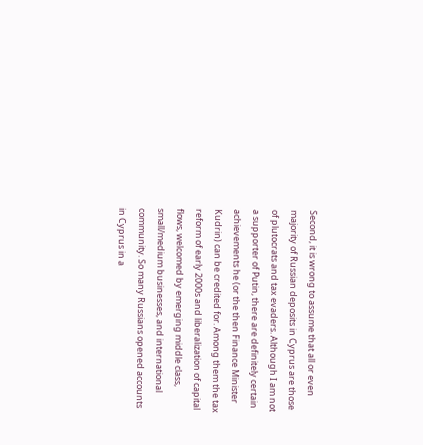Second, it is wrong to assume that all or even majority of Russian deposits in Cyprus are those of plutocrats and tax evaders. Although I am not a supporter of Putin, there are definitely certain achievements he (or the then Finance Minister Kudrin) can be credited for. Among them the tax reform of early 2000s and liberalization of capital flows, welcomed by emerging middle class, small/medium businesses, and international community. So many Russians opened accounts in Cyprus in a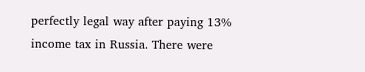perfectly legal way after paying 13% income tax in Russia. There were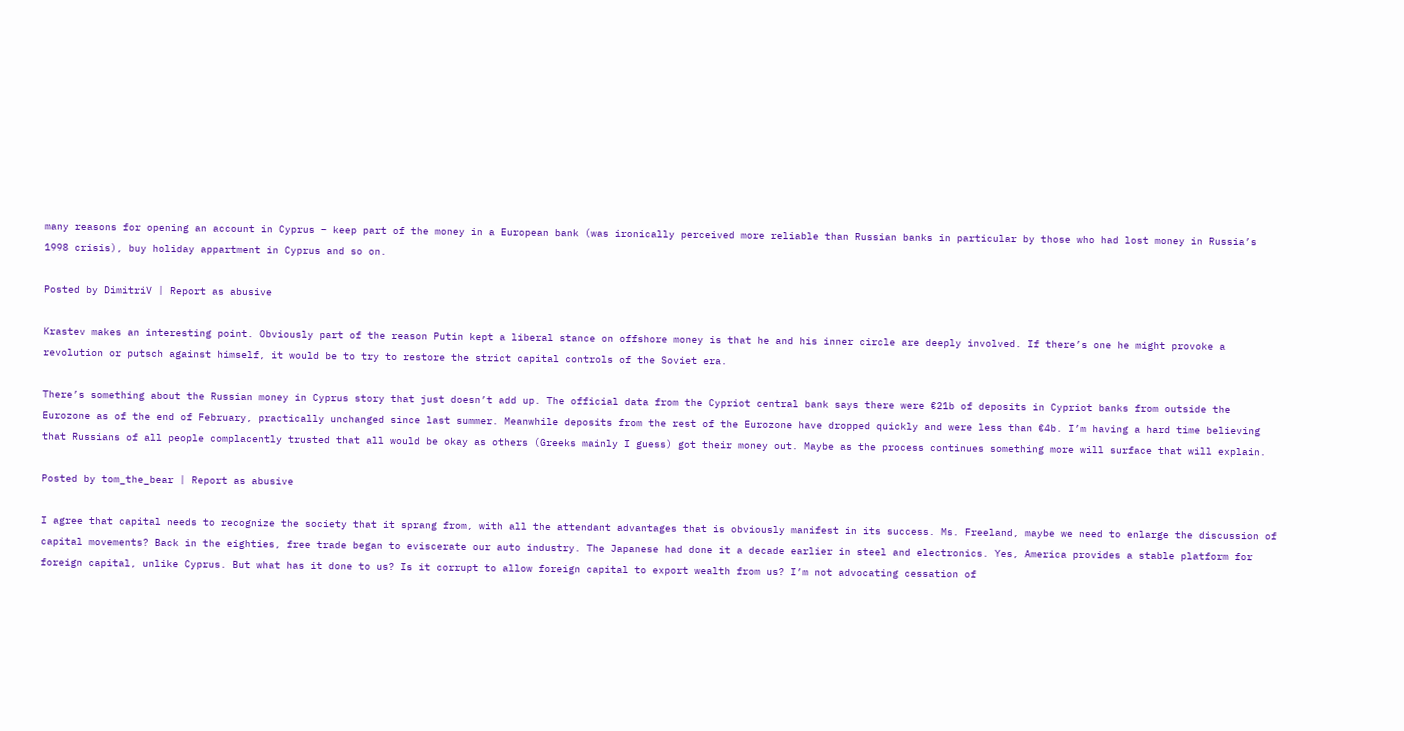many reasons for opening an account in Cyprus – keep part of the money in a European bank (was ironically perceived more reliable than Russian banks in particular by those who had lost money in Russia’s 1998 crisis), buy holiday appartment in Cyprus and so on.

Posted by DimitriV | Report as abusive

Krastev makes an interesting point. Obviously part of the reason Putin kept a liberal stance on offshore money is that he and his inner circle are deeply involved. If there’s one he might provoke a revolution or putsch against himself, it would be to try to restore the strict capital controls of the Soviet era.

There’s something about the Russian money in Cyprus story that just doesn’t add up. The official data from the Cypriot central bank says there were €21b of deposits in Cypriot banks from outside the Eurozone as of the end of February, practically unchanged since last summer. Meanwhile deposits from the rest of the Eurozone have dropped quickly and were less than €4b. I’m having a hard time believing that Russians of all people complacently trusted that all would be okay as others (Greeks mainly I guess) got their money out. Maybe as the process continues something more will surface that will explain.

Posted by tom_the_bear | Report as abusive

I agree that capital needs to recognize the society that it sprang from, with all the attendant advantages that is obviously manifest in its success. Ms. Freeland, maybe we need to enlarge the discussion of capital movements? Back in the eighties, free trade began to eviscerate our auto industry. The Japanese had done it a decade earlier in steel and electronics. Yes, America provides a stable platform for foreign capital, unlike Cyprus. But what has it done to us? Is it corrupt to allow foreign capital to export wealth from us? I’m not advocating cessation of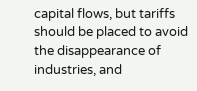capital flows, but tariffs should be placed to avoid the disappearance of industries, and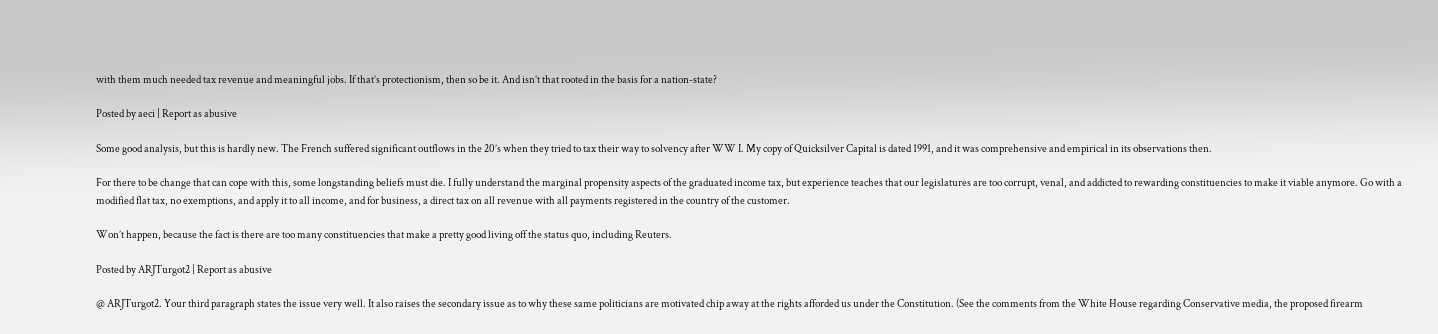with them much needed tax revenue and meaningful jobs. If that’s protectionism, then so be it. And isn’t that rooted in the basis for a nation-state?

Posted by aeci | Report as abusive

Some good analysis, but this is hardly new. The French suffered significant outflows in the 20’s when they tried to tax their way to solvency after WW I. My copy of Quicksilver Capital is dated 1991, and it was comprehensive and empirical in its observations then.

For there to be change that can cope with this, some longstanding beliefs must die. I fully understand the marginal propensity aspects of the graduated income tax, but experience teaches that our legislatures are too corrupt, venal, and addicted to rewarding constituencies to make it viable anymore. Go with a modified flat tax, no exemptions, and apply it to all income, and for business, a direct tax on all revenue with all payments registered in the country of the customer.

Won’t happen, because the fact is there are too many constituencies that make a pretty good living off the status quo, including Reuters.

Posted by ARJTurgot2 | Report as abusive

@ ARJTurgot2. Your third paragraph states the issue very well. It also raises the secondary issue as to why these same politicians are motivated chip away at the rights afforded us under the Constitution. (See the comments from the White House regarding Conservative media, the proposed firearm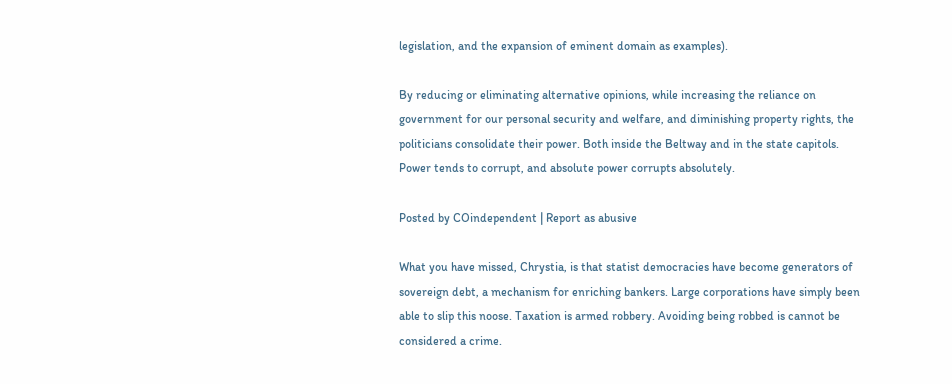legislation, and the expansion of eminent domain as examples).

By reducing or eliminating alternative opinions, while increasing the reliance on government for our personal security and welfare, and diminishing property rights, the politicians consolidate their power. Both inside the Beltway and in the state capitols. Power tends to corrupt, and absolute power corrupts absolutely.

Posted by COindependent | Report as abusive

What you have missed, Chrystia, is that statist democracies have become generators of sovereign debt, a mechanism for enriching bankers. Large corporations have simply been able to slip this noose. Taxation is armed robbery. Avoiding being robbed is cannot be considered a crime.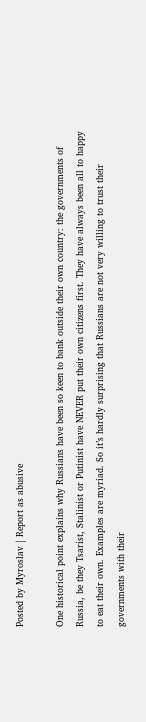Posted by Myroslav | Report as abusive

One historical point explains why Russians have been so keen to bank outside their own country: the governments of Russia, be they Tsarist, Stalinist or Putinist have NEVER put their own citizens first. They have always been all to happy to eat their own. Examples are myriad. So it’s hardly surprising that Russians are not very willing to trust their governments with their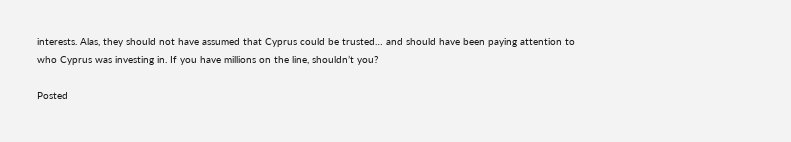interests. Alas, they should not have assumed that Cyprus could be trusted… and should have been paying attention to who Cyprus was investing in. If you have millions on the line, shouldn’t you?

Posted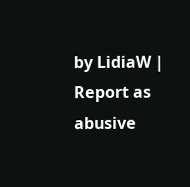by LidiaW | Report as abusive